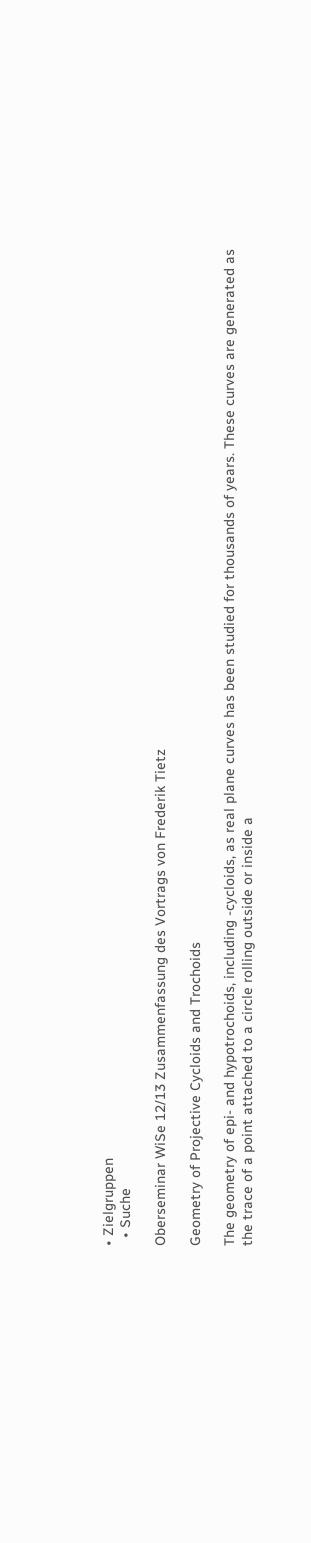• Zielgruppen
  • Suche

Oberseminar WiSe 12/13 Zusammenfassung des Vortrags von Frederik Tietz

Geometry of Projective Cycloids and Trochoids

The geometry of epi- and hypotrochoids, including -cycloids, as real plane curves has been studied for thousands of years. These curves are generated as the trace of a point attached to a circle rolling outside or inside a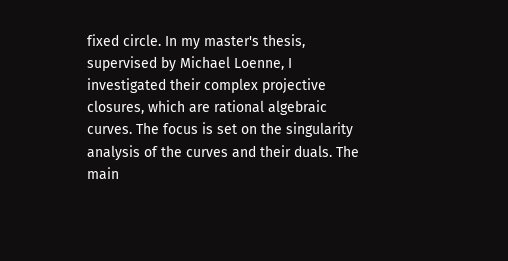fixed circle. In my master's thesis, supervised by Michael Loenne, I investigated their complex projective closures, which are rational algebraic curves. The focus is set on the singularity analysis of the curves and their duals. The main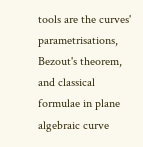tools are the curves' parametrisations, Bezout's theorem, and classical formulae in plane algebraic curve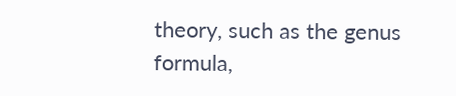theory, such as the genus formula,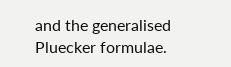and the generalised Pluecker formulae.